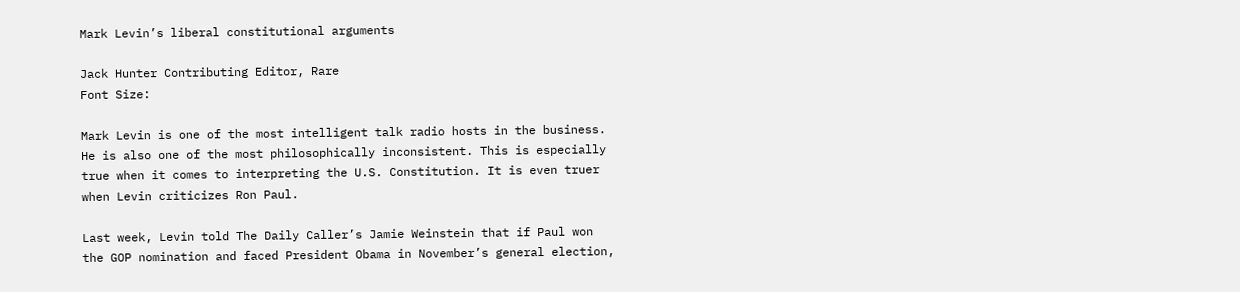Mark Levin’s liberal constitutional arguments

Jack Hunter Contributing Editor, Rare
Font Size:

Mark Levin is one of the most intelligent talk radio hosts in the business. He is also one of the most philosophically inconsistent. This is especially true when it comes to interpreting the U.S. Constitution. It is even truer when Levin criticizes Ron Paul.

Last week, Levin told The Daily Caller’s Jamie Weinstein that if Paul won the GOP nomination and faced President Obama in November’s general election,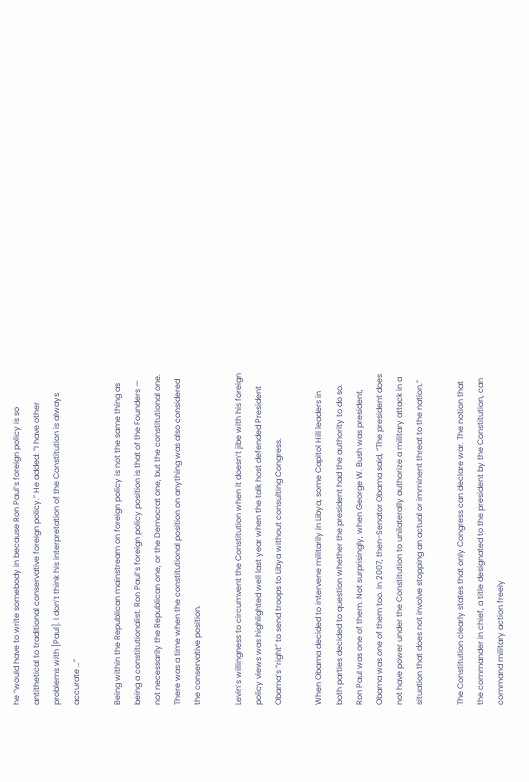he “would have to write somebody in because Ron Paul’s foreign policy is so antithetical to traditional conservative foreign policy.” He added: “I have other problems with [Paul]. I don’t think his interpretation of the Constitution is always accurate …”

Being within the Republican mainstream on foreign policy is not the same thing as being a constitutionalist. Ron Paul’s foreign policy position is that of the Founders — not necessarily the Republican one, or the Democrat one, but the constitutional one. There was a time when the constitutional position on anything was also considered the conservative position.

Levin’s willingness to circumvent the Constitution when it doesn’t jibe with his foreign policy views was highlighted well last year when the talk host defended President Obama’s “right” to send troops to Libya without consulting Congress.

When Obama decided to intervene militarily in Libya, some Capitol Hill leaders in both parties decided to question whether the president had the authority to do so. Ron Paul was one of them. Not surprisingly, when George W. Bush was president, Obama was one of them too. In 2007, then-Senator Obama said, “The president does not have power under the Constitution to unilaterally authorize a military attack in a situation that does not involve stopping an actual or imminent threat to the nation.”

The Constitution clearly states that only Congress can declare war. The notion that the commander in chief, a title designated to the president by the Constitution, can command military action freely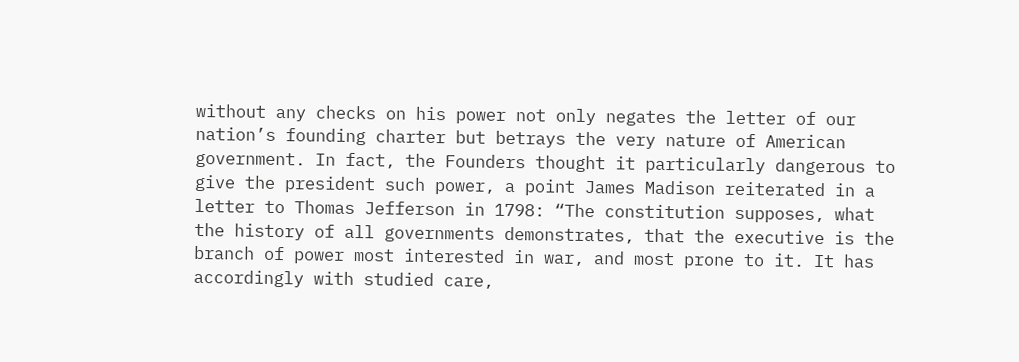without any checks on his power not only negates the letter of our nation’s founding charter but betrays the very nature of American government. In fact, the Founders thought it particularly dangerous to give the president such power, a point James Madison reiterated in a letter to Thomas Jefferson in 1798: “The constitution supposes, what the history of all governments demonstrates, that the executive is the branch of power most interested in war, and most prone to it. It has accordingly with studied care,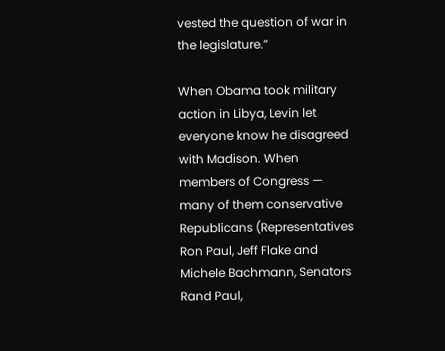vested the question of war in the legislature.”

When Obama took military action in Libya, Levin let everyone know he disagreed with Madison. When members of Congress — many of them conservative Republicans (Representatives Ron Paul, Jeff Flake and Michele Bachmann, Senators Rand Paul,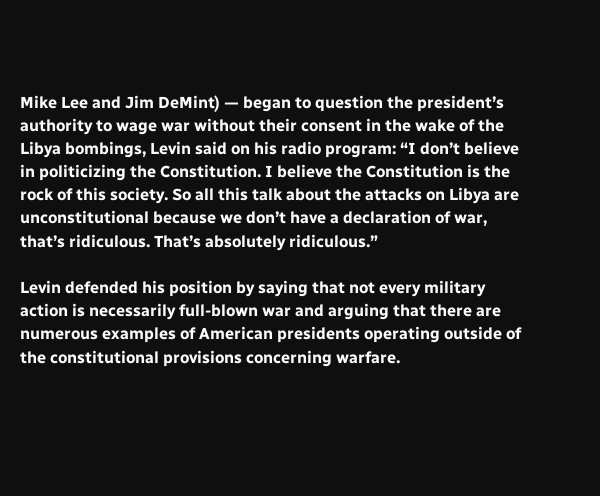Mike Lee and Jim DeMint) — began to question the president’s authority to wage war without their consent in the wake of the Libya bombings, Levin said on his radio program: “I don’t believe in politicizing the Constitution. I believe the Constitution is the rock of this society. So all this talk about the attacks on Libya are unconstitutional because we don’t have a declaration of war, that’s ridiculous. That’s absolutely ridiculous.”

Levin defended his position by saying that not every military action is necessarily full-blown war and arguing that there are numerous examples of American presidents operating outside of the constitutional provisions concerning warfare.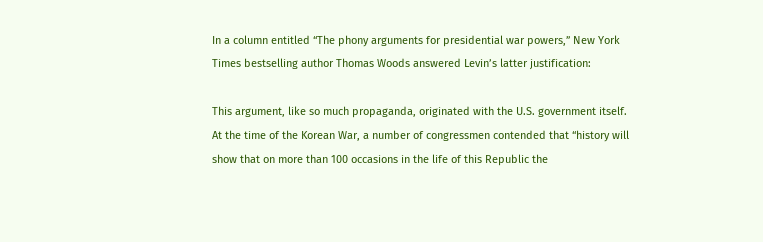In a column entitled “The phony arguments for presidential war powers,” New York Times bestselling author Thomas Woods answered Levin’s latter justification:

This argument, like so much propaganda, originated with the U.S. government itself. At the time of the Korean War, a number of congressmen contended that “history will show that on more than 100 occasions in the life of this Republic the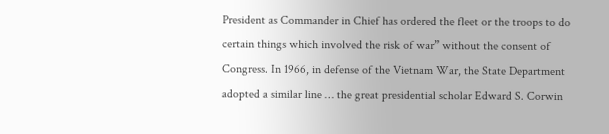President as Commander in Chief has ordered the fleet or the troops to do certain things which involved the risk of war” without the consent of Congress. In 1966, in defense of the Vietnam War, the State Department adopted a similar line … the great presidential scholar Edward S. Corwin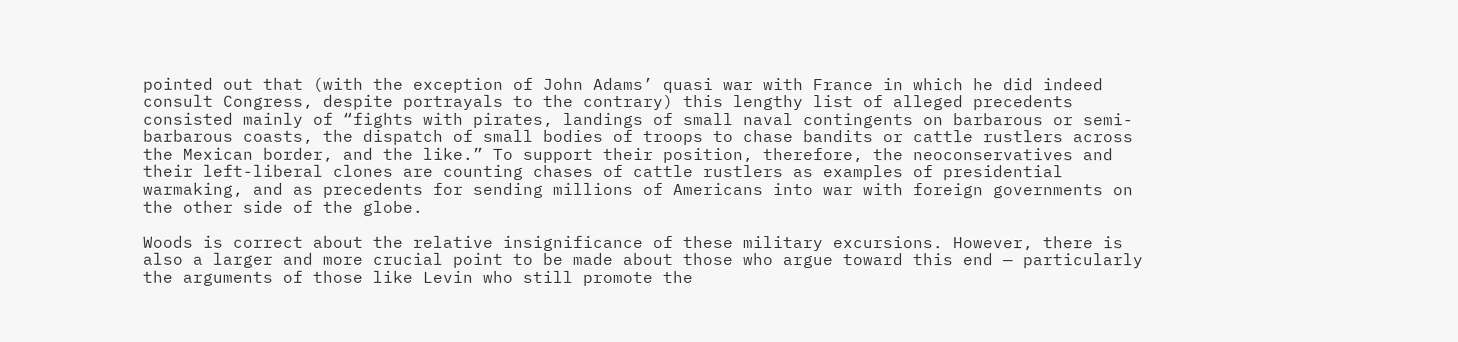pointed out that (with the exception of John Adams’ quasi war with France in which he did indeed consult Congress, despite portrayals to the contrary) this lengthy list of alleged precedents consisted mainly of “fights with pirates, landings of small naval contingents on barbarous or semi-barbarous coasts, the dispatch of small bodies of troops to chase bandits or cattle rustlers across the Mexican border, and the like.” To support their position, therefore, the neoconservatives and their left-liberal clones are counting chases of cattle rustlers as examples of presidential warmaking, and as precedents for sending millions of Americans into war with foreign governments on the other side of the globe.

Woods is correct about the relative insignificance of these military excursions. However, there is also a larger and more crucial point to be made about those who argue toward this end — particularly the arguments of those like Levin who still promote the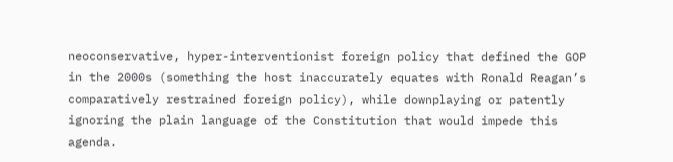neoconservative, hyper-interventionist foreign policy that defined the GOP in the 2000s (something the host inaccurately equates with Ronald Reagan’s comparatively restrained foreign policy), while downplaying or patently ignoring the plain language of the Constitution that would impede this agenda.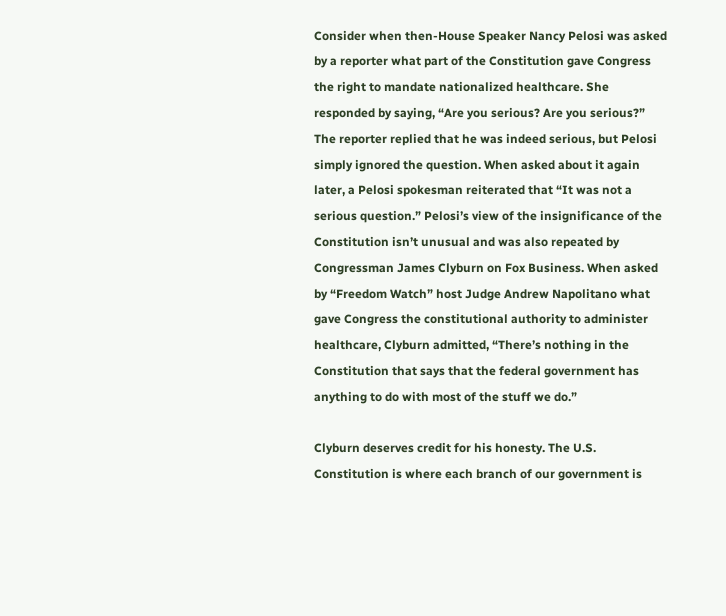Consider when then-House Speaker Nancy Pelosi was asked by a reporter what part of the Constitution gave Congress the right to mandate nationalized healthcare. She responded by saying, “Are you serious? Are you serious?” The reporter replied that he was indeed serious, but Pelosi simply ignored the question. When asked about it again later, a Pelosi spokesman reiterated that “It was not a serious question.” Pelosi’s view of the insignificance of the Constitution isn’t unusual and was also repeated by Congressman James Clyburn on Fox Business. When asked by “Freedom Watch” host Judge Andrew Napolitano what gave Congress the constitutional authority to administer healthcare, Clyburn admitted, “There’s nothing in the Constitution that says that the federal government has anything to do with most of the stuff we do.”

Clyburn deserves credit for his honesty. The U.S. Constitution is where each branch of our government is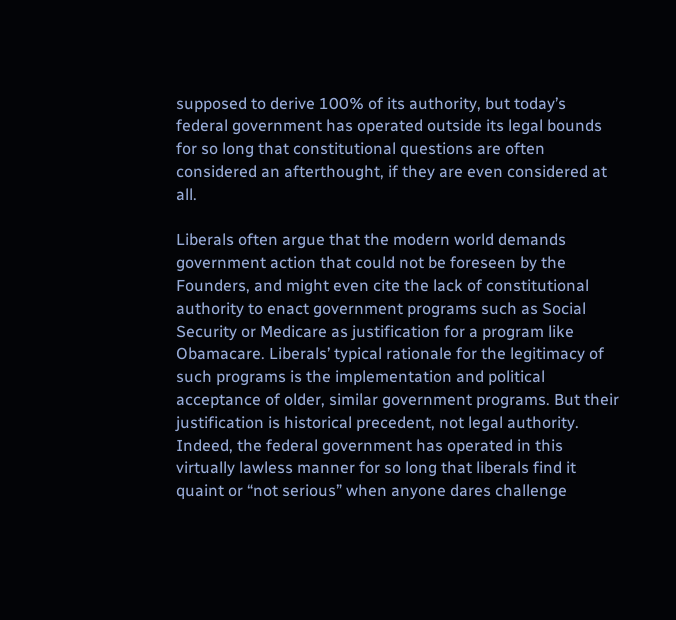supposed to derive 100% of its authority, but today’s federal government has operated outside its legal bounds for so long that constitutional questions are often considered an afterthought, if they are even considered at all.

Liberals often argue that the modern world demands government action that could not be foreseen by the Founders, and might even cite the lack of constitutional authority to enact government programs such as Social Security or Medicare as justification for a program like Obamacare. Liberals’ typical rationale for the legitimacy of such programs is the implementation and political acceptance of older, similar government programs. But their justification is historical precedent, not legal authority. Indeed, the federal government has operated in this virtually lawless manner for so long that liberals find it quaint or “not serious” when anyone dares challenge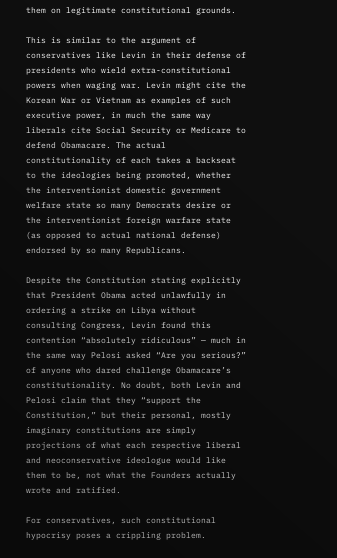them on legitimate constitutional grounds.

This is similar to the argument of conservatives like Levin in their defense of presidents who wield extra-constitutional powers when waging war. Levin might cite the Korean War or Vietnam as examples of such executive power, in much the same way liberals cite Social Security or Medicare to defend Obamacare. The actual constitutionality of each takes a backseat to the ideologies being promoted, whether the interventionist domestic government welfare state so many Democrats desire or the interventionist foreign warfare state (as opposed to actual national defense) endorsed by so many Republicans.

Despite the Constitution stating explicitly that President Obama acted unlawfully in ordering a strike on Libya without consulting Congress, Levin found this contention “absolutely ridiculous” — much in the same way Pelosi asked “Are you serious?” of anyone who dared challenge Obamacare’s constitutionality. No doubt, both Levin and Pelosi claim that they “support the Constitution,” but their personal, mostly imaginary constitutions are simply projections of what each respective liberal and neoconservative ideologue would like them to be, not what the Founders actually wrote and ratified.

For conservatives, such constitutional hypocrisy poses a crippling problem.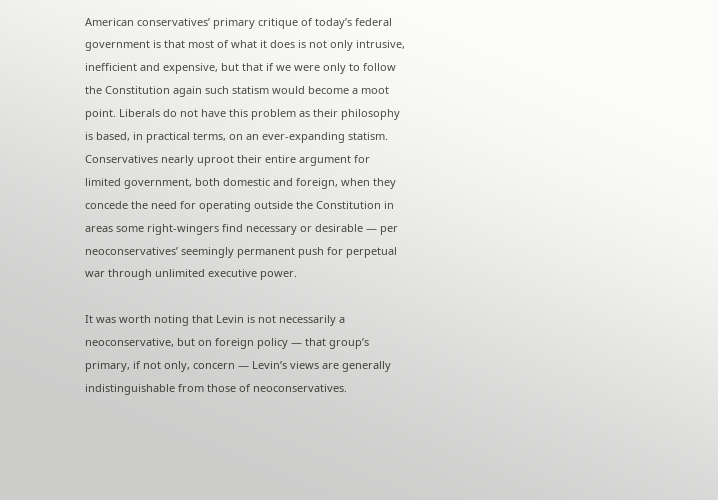American conservatives’ primary critique of today’s federal government is that most of what it does is not only intrusive, inefficient and expensive, but that if we were only to follow the Constitution again such statism would become a moot point. Liberals do not have this problem as their philosophy is based, in practical terms, on an ever-expanding statism. Conservatives nearly uproot their entire argument for limited government, both domestic and foreign, when they concede the need for operating outside the Constitution in areas some right-wingers find necessary or desirable — per neoconservatives’ seemingly permanent push for perpetual war through unlimited executive power.

It was worth noting that Levin is not necessarily a neoconservative, but on foreign policy — that group’s primary, if not only, concern — Levin’s views are generally indistinguishable from those of neoconservatives.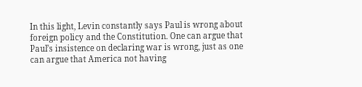In this light, Levin constantly says Paul is wrong about foreign policy and the Constitution. One can argue that Paul’s insistence on declaring war is wrong, just as one can argue that America not having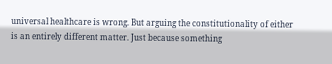universal healthcare is wrong. But arguing the constitutionality of either is an entirely different matter. Just because something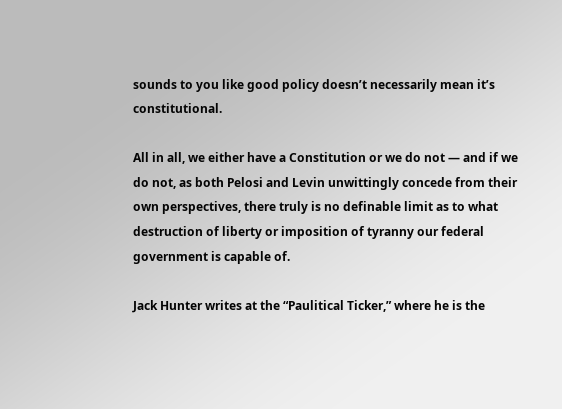sounds to you like good policy doesn’t necessarily mean it’s constitutional.

All in all, we either have a Constitution or we do not — and if we do not, as both Pelosi and Levin unwittingly concede from their own perspectives, there truly is no definable limit as to what destruction of liberty or imposition of tyranny our federal government is capable of.

Jack Hunter writes at the “Paulitical Ticker,” where he is the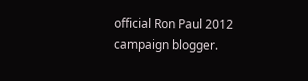official Ron Paul 2012 campaign blogger.